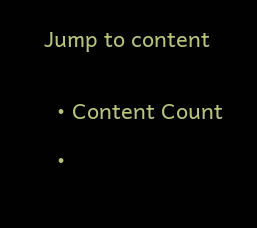Jump to content


  • Content Count

  •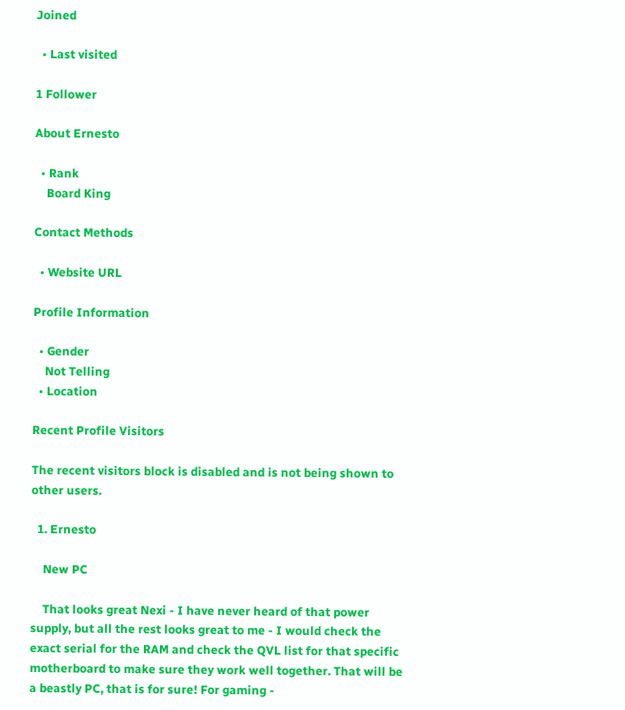Joined

  • Last visited

1 Follower

About Ernesto

  • Rank
    Board King

Contact Methods

  • Website URL

Profile Information

  • Gender
    Not Telling
  • Location

Recent Profile Visitors

The recent visitors block is disabled and is not being shown to other users.

  1. Ernesto

    New PC

    That looks great Nexi - I have never heard of that power supply, but all the rest looks great to me - I would check the exact serial for the RAM and check the QVL list for that specific motherboard to make sure they work well together. That will be a beastly PC, that is for sure! For gaming -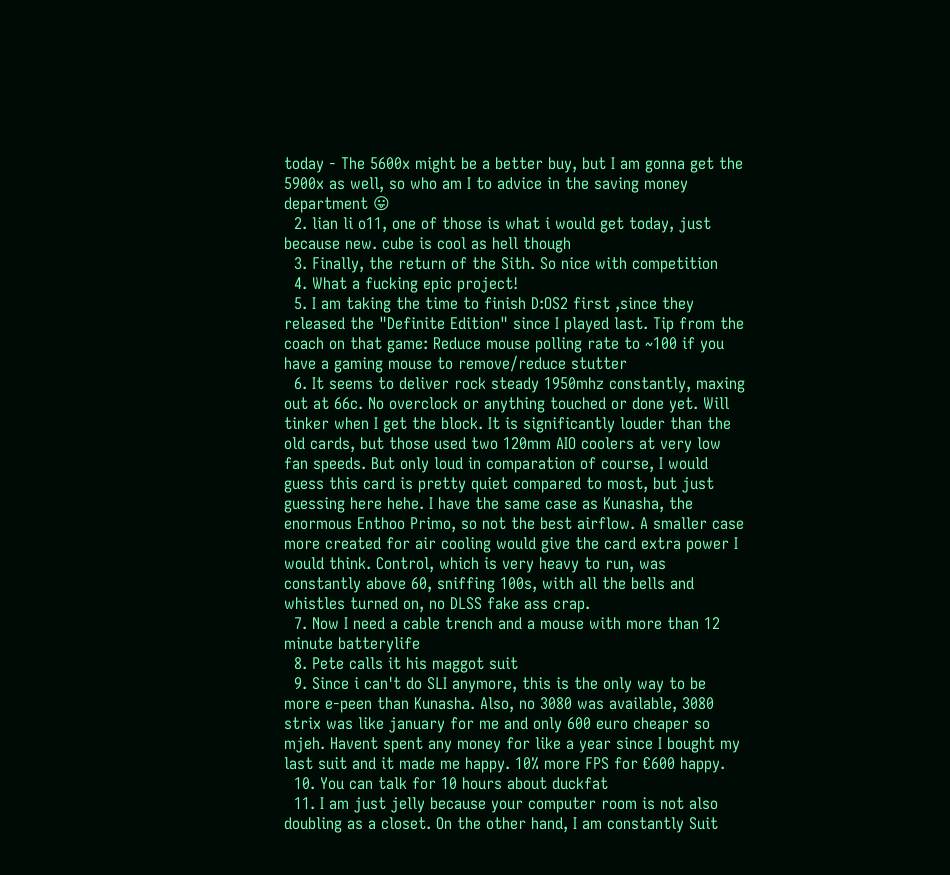today - The 5600x might be a better buy, but I am gonna get the 5900x as well, so who am I to advice in the saving money department 😛
  2. lian li o11, one of those is what i would get today, just because new. cube is cool as hell though
  3. Finally, the return of the Sith. So nice with competition
  4. What a fucking epic project!
  5. I am taking the time to finish D:OS2 first ,since they released the "Definite Edition" since I played last. Tip from the coach on that game: Reduce mouse polling rate to ~100 if you have a gaming mouse to remove/reduce stutter
  6. It seems to deliver rock steady 1950mhz constantly, maxing out at 66c. No overclock or anything touched or done yet. Will tinker when I get the block. It is significantly louder than the old cards, but those used two 120mm AIO coolers at very low fan speeds. But only loud in comparation of course, I would guess this card is pretty quiet compared to most, but just guessing here hehe. I have the same case as Kunasha, the enormous Enthoo Primo, so not the best airflow. A smaller case more created for air cooling would give the card extra power I would think. Control, which is very heavy to run, was constantly above 60, sniffing 100s, with all the bells and whistles turned on, no DLSS fake ass crap.
  7. Now I need a cable trench and a mouse with more than 12 minute batterylife
  8. Pete calls it his maggot suit
  9. Since i can't do SLI anymore, this is the only way to be more e-peen than Kunasha. Also, no 3080 was available, 3080 strix was like january for me and only 600 euro cheaper so mjeh. Havent spent any money for like a year since I bought my last suit and it made me happy. 10% more FPS for €600 happy.
  10. You can talk for 10 hours about duckfat
  11. I am just jelly because your computer room is not also doubling as a closet. On the other hand, I am constantly Suit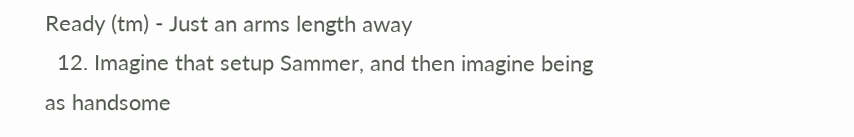Ready (tm) - Just an arms length away
  12. Imagine that setup Sammer, and then imagine being as handsome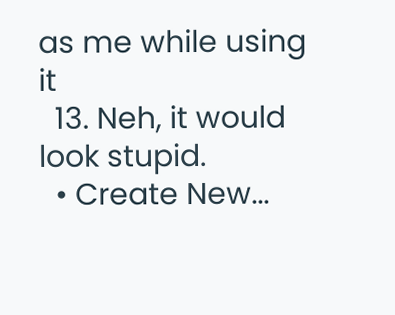as me while using it
  13. Neh, it would look stupid.
  • Create New...